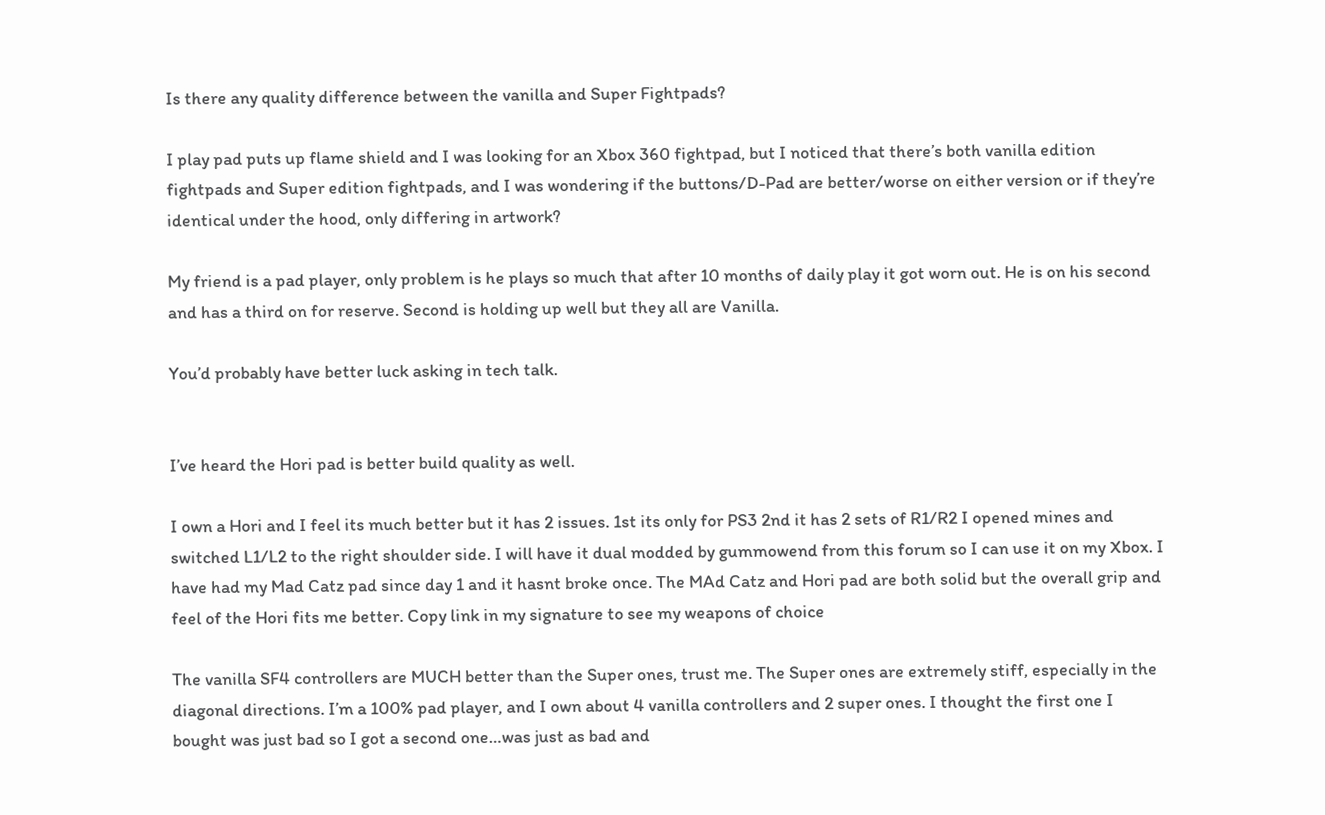Is there any quality difference between the vanilla and Super Fightpads?

I play pad puts up flame shield and I was looking for an Xbox 360 fightpad, but I noticed that there’s both vanilla edition fightpads and Super edition fightpads, and I was wondering if the buttons/D-Pad are better/worse on either version or if they’re identical under the hood, only differing in artwork?

My friend is a pad player, only problem is he plays so much that after 10 months of daily play it got worn out. He is on his second and has a third on for reserve. Second is holding up well but they all are Vanilla.

You’d probably have better luck asking in tech talk.


I’ve heard the Hori pad is better build quality as well.

I own a Hori and I feel its much better but it has 2 issues. 1st its only for PS3 2nd it has 2 sets of R1/R2 I opened mines and switched L1/L2 to the right shoulder side. I will have it dual modded by gummowend from this forum so I can use it on my Xbox. I have had my Mad Catz pad since day 1 and it hasnt broke once. The MAd Catz and Hori pad are both solid but the overall grip and feel of the Hori fits me better. Copy link in my signature to see my weapons of choice

The vanilla SF4 controllers are MUCH better than the Super ones, trust me. The Super ones are extremely stiff, especially in the diagonal directions. I’m a 100% pad player, and I own about 4 vanilla controllers and 2 super ones. I thought the first one I bought was just bad so I got a second one…was just as bad and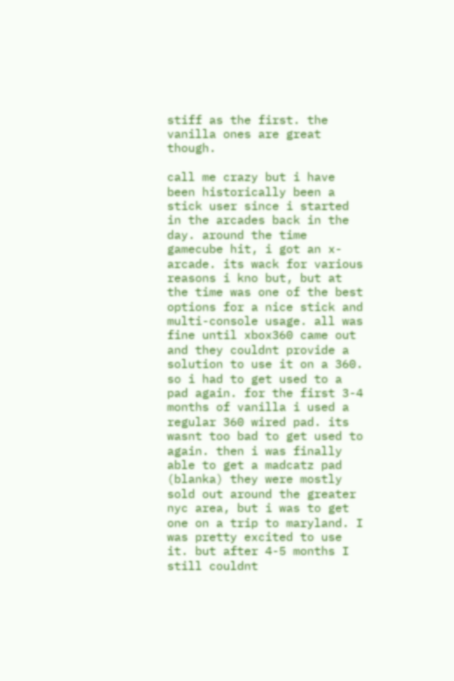stiff as the first. the vanilla ones are great though.

call me crazy but i have been historically been a stick user since i started in the arcades back in the day. around the time gamecube hit, i got an x-arcade. its wack for various reasons i kno but, but at the time was one of the best options for a nice stick and multi-console usage. all was fine until xbox360 came out and they couldnt provide a solution to use it on a 360. so i had to get used to a pad again. for the first 3-4 months of vanilla i used a regular 360 wired pad. its wasnt too bad to get used to again. then i was finally able to get a madcatz pad (blanka) they were mostly sold out around the greater nyc area, but i was to get one on a trip to maryland. I was pretty excited to use it. but after 4-5 months I still couldnt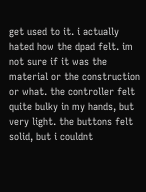get used to it. i actually hated how the dpad felt. im not sure if it was the material or the construction or what. the controller felt quite bulky in my hands, but very light. the buttons felt solid, but i couldnt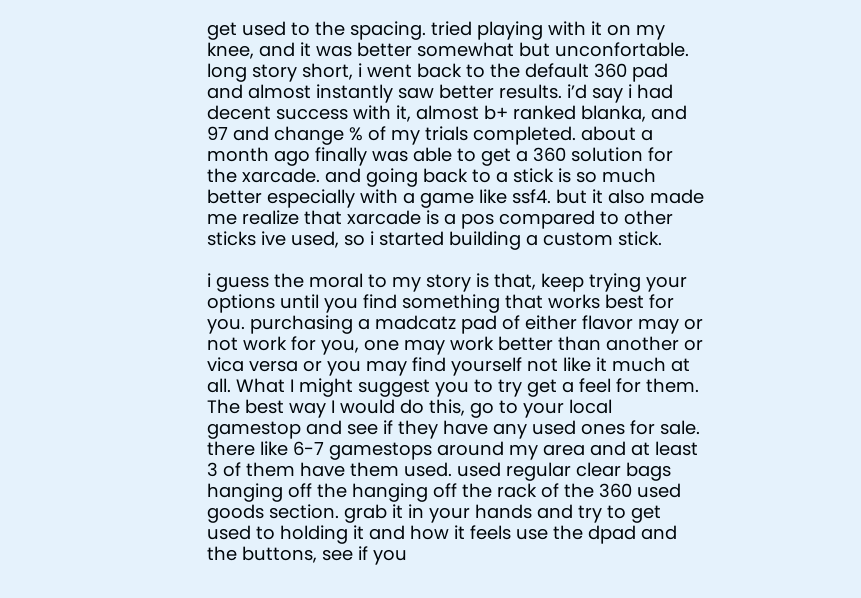get used to the spacing. tried playing with it on my knee, and it was better somewhat but unconfortable. long story short, i went back to the default 360 pad and almost instantly saw better results. i’d say i had decent success with it, almost b+ ranked blanka, and 97 and change % of my trials completed. about a month ago finally was able to get a 360 solution for the xarcade. and going back to a stick is so much better especially with a game like ssf4. but it also made me realize that xarcade is a pos compared to other sticks ive used, so i started building a custom stick.

i guess the moral to my story is that, keep trying your options until you find something that works best for you. purchasing a madcatz pad of either flavor may or not work for you, one may work better than another or vica versa or you may find yourself not like it much at all. What I might suggest you to try get a feel for them. The best way I would do this, go to your local gamestop and see if they have any used ones for sale. there like 6-7 gamestops around my area and at least 3 of them have them used. used regular clear bags hanging off the hanging off the rack of the 360 used goods section. grab it in your hands and try to get used to holding it and how it feels use the dpad and the buttons, see if you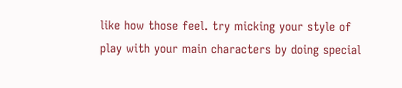like how those feel. try micking your style of play with your main characters by doing special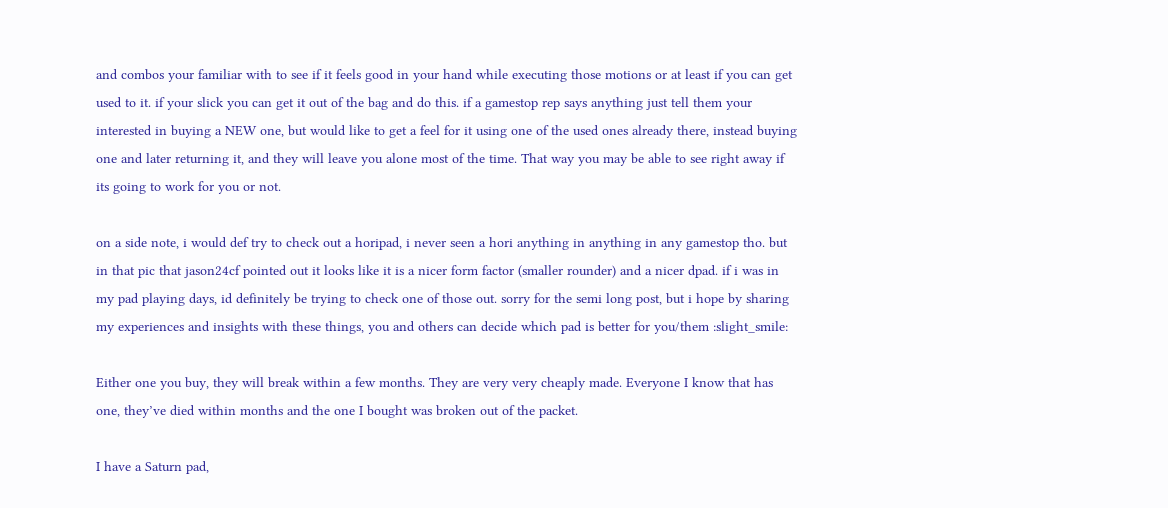and combos your familiar with to see if it feels good in your hand while executing those motions or at least if you can get used to it. if your slick you can get it out of the bag and do this. if a gamestop rep says anything just tell them your interested in buying a NEW one, but would like to get a feel for it using one of the used ones already there, instead buying one and later returning it, and they will leave you alone most of the time. That way you may be able to see right away if its going to work for you or not.

on a side note, i would def try to check out a horipad, i never seen a hori anything in anything in any gamestop tho. but in that pic that jason24cf pointed out it looks like it is a nicer form factor (smaller rounder) and a nicer dpad. if i was in my pad playing days, id definitely be trying to check one of those out. sorry for the semi long post, but i hope by sharing my experiences and insights with these things, you and others can decide which pad is better for you/them :slight_smile:

Either one you buy, they will break within a few months. They are very very cheaply made. Everyone I know that has one, they’ve died within months and the one I bought was broken out of the packet.

I have a Saturn pad,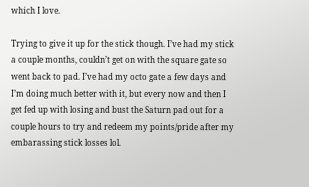which I love.

Trying to give it up for the stick though. I’ve had my stick a couple months, couldn’t get on with the square gate so went back to pad. I’ve had my octo gate a few days and I’m doing much better with it, but every now and then I get fed up with losing and bust the Saturn pad out for a couple hours to try and redeem my points/pride after my embarassing stick losses lol.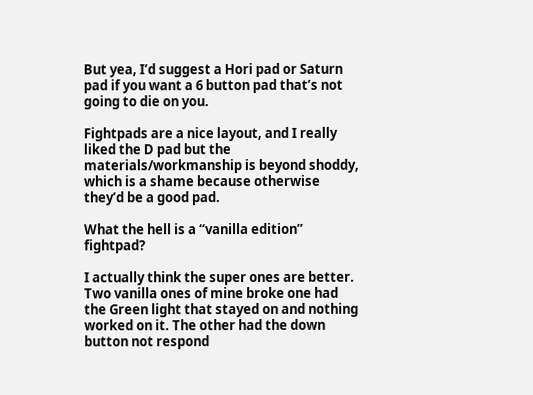But yea, I’d suggest a Hori pad or Saturn pad if you want a 6 button pad that’s not going to die on you.

Fightpads are a nice layout, and I really liked the D pad but the materials/workmanship is beyond shoddy, which is a shame because otherwise they’d be a good pad.

What the hell is a “vanilla edition” fightpad?

I actually think the super ones are better. Two vanilla ones of mine broke one had the Green light that stayed on and nothing worked on it. The other had the down button not respond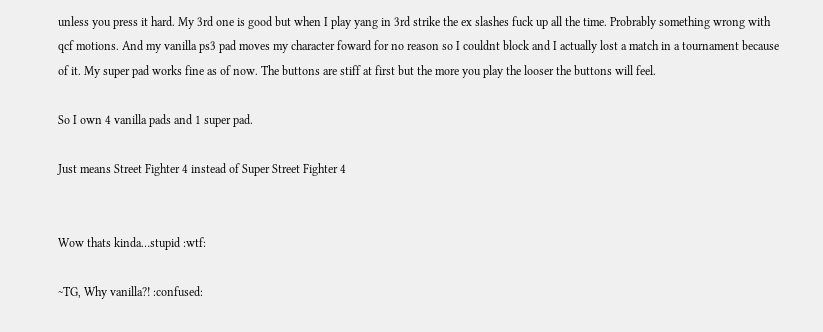unless you press it hard. My 3rd one is good but when I play yang in 3rd strike the ex slashes fuck up all the time. Probrably something wrong with qcf motions. And my vanilla ps3 pad moves my character foward for no reason so I couldnt block and I actually lost a match in a tournament because of it. My super pad works fine as of now. The buttons are stiff at first but the more you play the looser the buttons will feel.

So I own 4 vanilla pads and 1 super pad.

Just means Street Fighter 4 instead of Super Street Fighter 4


Wow thats kinda…stupid :wtf:

~TG, Why vanilla?! :confused: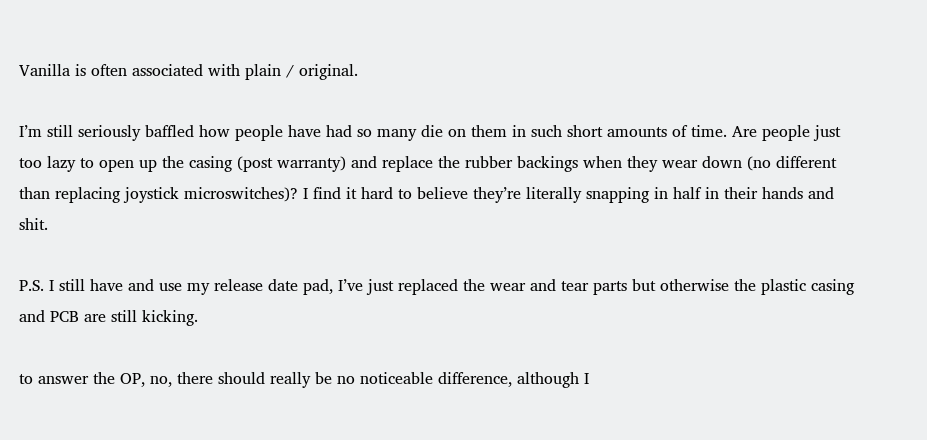Vanilla is often associated with plain / original.

I’m still seriously baffled how people have had so many die on them in such short amounts of time. Are people just too lazy to open up the casing (post warranty) and replace the rubber backings when they wear down (no different than replacing joystick microswitches)? I find it hard to believe they’re literally snapping in half in their hands and shit.

P.S. I still have and use my release date pad, I’ve just replaced the wear and tear parts but otherwise the plastic casing and PCB are still kicking.

to answer the OP, no, there should really be no noticeable difference, although I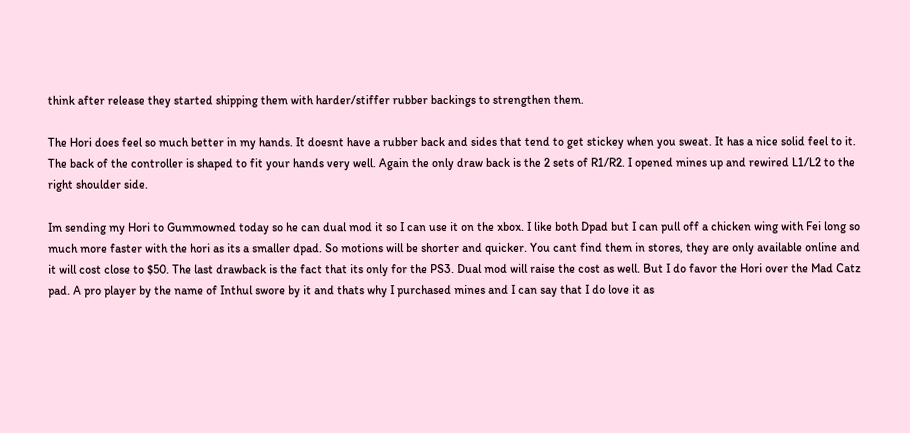think after release they started shipping them with harder/stiffer rubber backings to strengthen them.

The Hori does feel so much better in my hands. It doesnt have a rubber back and sides that tend to get stickey when you sweat. It has a nice solid feel to it. The back of the controller is shaped to fit your hands very well. Again the only draw back is the 2 sets of R1/R2. I opened mines up and rewired L1/L2 to the right shoulder side.

Im sending my Hori to Gummowned today so he can dual mod it so I can use it on the xbox. I like both Dpad but I can pull off a chicken wing with Fei long so much more faster with the hori as its a smaller dpad. So motions will be shorter and quicker. You cant find them in stores, they are only available online and it will cost close to $50. The last drawback is the fact that its only for the PS3. Dual mod will raise the cost as well. But I do favor the Hori over the Mad Catz pad. A pro player by the name of Inthul swore by it and thats why I purchased mines and I can say that I do love it as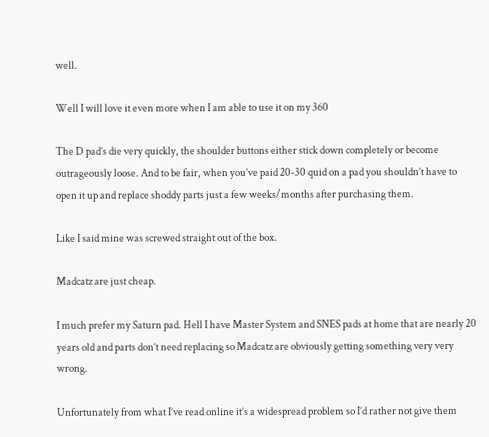well.

Well I will love it even more when I am able to use it on my 360

The D pad’s die very quickly, the shoulder buttons either stick down completely or become outrageously loose. And to be fair, when you’ve paid 20-30 quid on a pad you shouldn’t have to open it up and replace shoddy parts just a few weeks/months after purchasing them.

Like I said mine was screwed straight out of the box.

Madcatz are just cheap.

I much prefer my Saturn pad. Hell I have Master System and SNES pads at home that are nearly 20 years old and parts don’t need replacing so Madcatz are obviously getting something very very wrong.

Unfortunately from what I’ve read online it’s a widespread problem so I’d rather not give them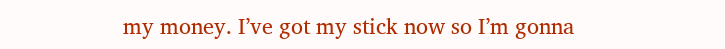my money. I’ve got my stick now so I’m gonna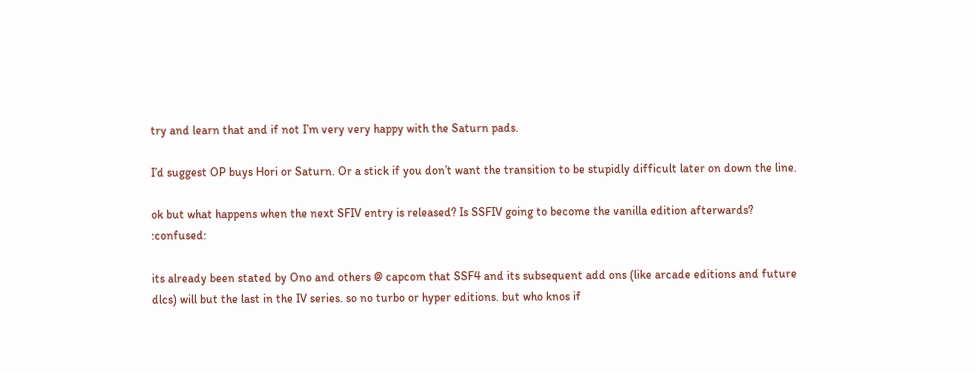try and learn that and if not I’m very very happy with the Saturn pads.

I’d suggest OP buys Hori or Saturn. Or a stick if you don’t want the transition to be stupidly difficult later on down the line.

ok but what happens when the next SFIV entry is released? Is SSFIV going to become the vanilla edition afterwards? :confused:

its already been stated by Ono and others @ capcom that SSF4 and its subsequent add ons (like arcade editions and future dlcs) will but the last in the IV series. so no turbo or hyper editions. but who knos if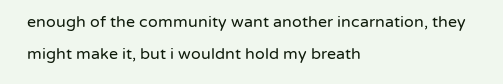enough of the community want another incarnation, they might make it, but i wouldnt hold my breath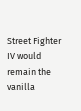Street Fighter IV would remain the vanilla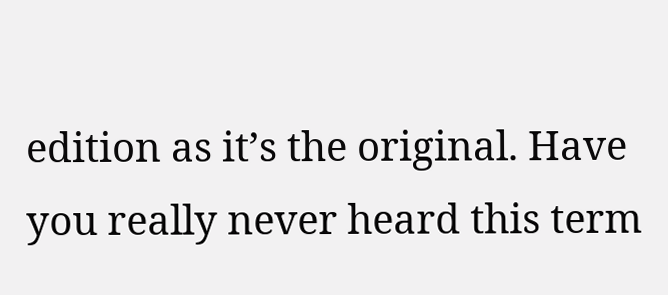edition as it’s the original. Have you really never heard this term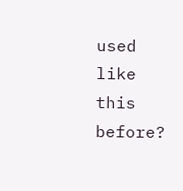used like this before?